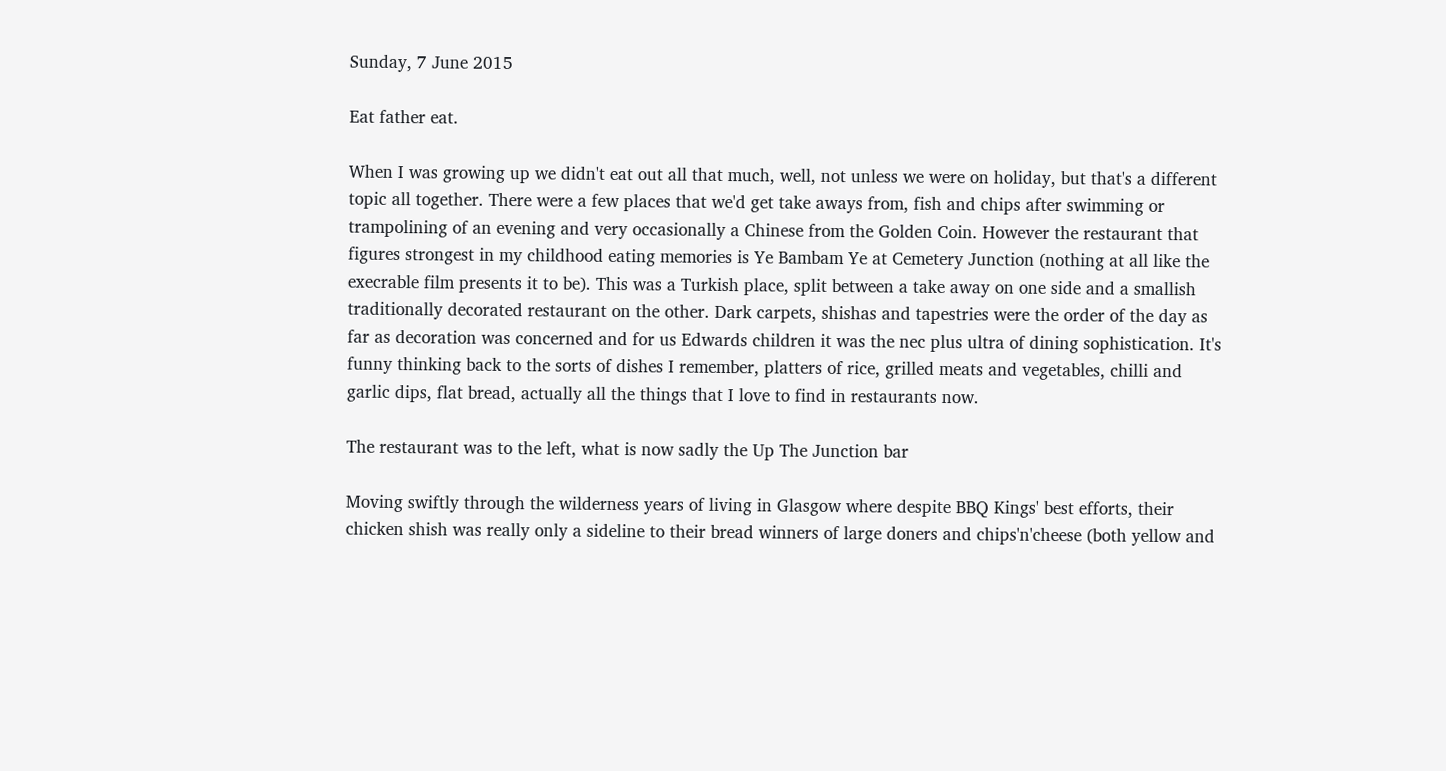Sunday, 7 June 2015

Eat father eat.

When I was growing up we didn't eat out all that much, well, not unless we were on holiday, but that's a different topic all together. There were a few places that we'd get take aways from, fish and chips after swimming or trampolining of an evening and very occasionally a Chinese from the Golden Coin. However the restaurant that figures strongest in my childhood eating memories is Ye Bambam Ye at Cemetery Junction (nothing at all like the execrable film presents it to be). This was a Turkish place, split between a take away on one side and a smallish traditionally decorated restaurant on the other. Dark carpets, shishas and tapestries were the order of the day as far as decoration was concerned and for us Edwards children it was the nec plus ultra of dining sophistication. It's funny thinking back to the sorts of dishes I remember, platters of rice, grilled meats and vegetables, chilli and garlic dips, flat bread, actually all the things that I love to find in restaurants now.

The restaurant was to the left, what is now sadly the Up The Junction bar

Moving swiftly through the wilderness years of living in Glasgow where despite BBQ Kings' best efforts, their chicken shish was really only a sideline to their bread winners of large doners and chips'n'cheese (both yellow and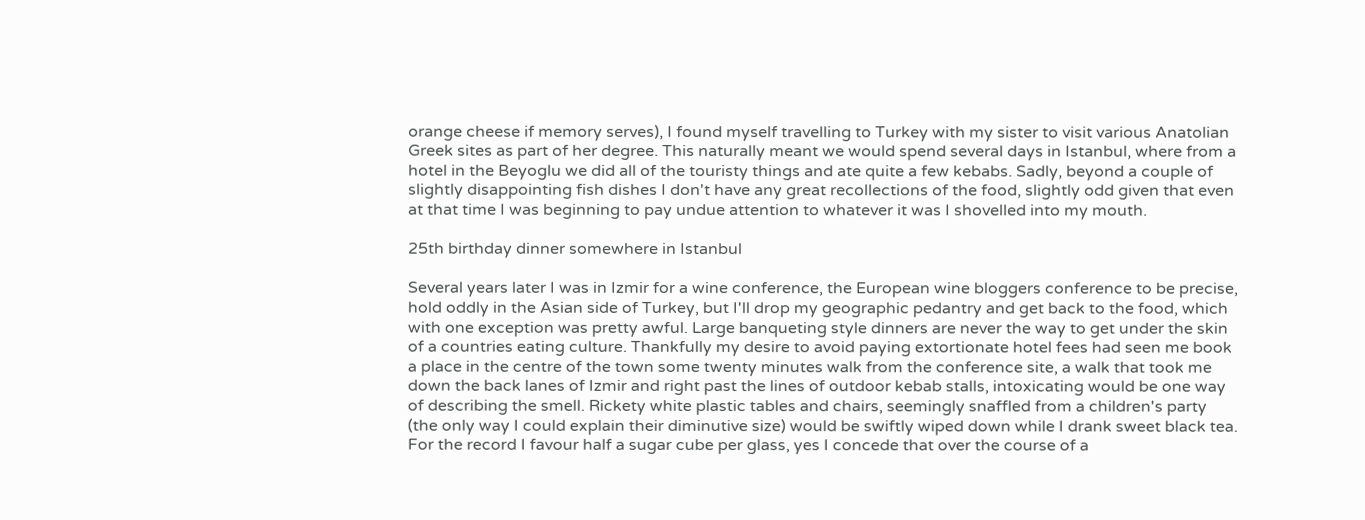orange cheese if memory serves), I found myself travelling to Turkey with my sister to visit various Anatolian Greek sites as part of her degree. This naturally meant we would spend several days in Istanbul, where from a hotel in the Beyoglu we did all of the touristy things and ate quite a few kebabs. Sadly, beyond a couple of slightly disappointing fish dishes I don't have any great recollections of the food, slightly odd given that even at that time I was beginning to pay undue attention to whatever it was I shovelled into my mouth.

25th birthday dinner somewhere in Istanbul

Several years later I was in Izmir for a wine conference, the European wine bloggers conference to be precise, hold oddly in the Asian side of Turkey, but I'll drop my geographic pedantry and get back to the food, which with one exception was pretty awful. Large banqueting style dinners are never the way to get under the skin of a countries eating culture. Thankfully my desire to avoid paying extortionate hotel fees had seen me book a place in the centre of the town some twenty minutes walk from the conference site, a walk that took me down the back lanes of Izmir and right past the lines of outdoor kebab stalls, intoxicating would be one way of describing the smell. Rickety white plastic tables and chairs, seemingly snaffled from a children's party (the only way I could explain their diminutive size) would be swiftly wiped down while I drank sweet black tea. For the record I favour half a sugar cube per glass, yes I concede that over the course of a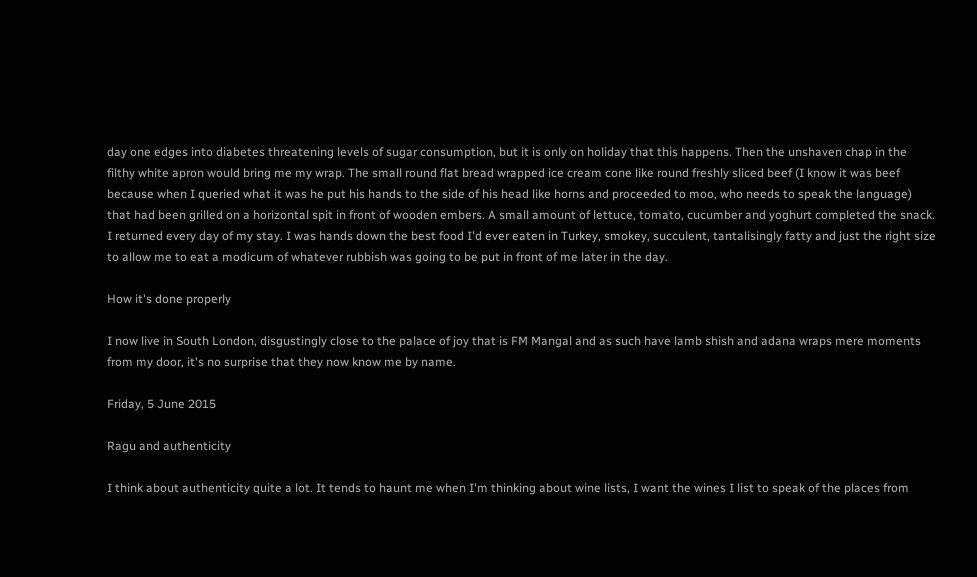day one edges into diabetes threatening levels of sugar consumption, but it is only on holiday that this happens. Then the unshaven chap in the filthy white apron would bring me my wrap. The small round flat bread wrapped ice cream cone like round freshly sliced beef (I know it was beef because when I queried what it was he put his hands to the side of his head like horns and proceeded to moo, who needs to speak the language) that had been grilled on a horizontal spit in front of wooden embers. A small amount of lettuce, tomato, cucumber and yoghurt completed the snack. I returned every day of my stay. I was hands down the best food I'd ever eaten in Turkey, smokey, succulent, tantalisingly fatty and just the right size to allow me to eat a modicum of whatever rubbish was going to be put in front of me later in the day.

How it's done properly

I now live in South London, disgustingly close to the palace of joy that is FM Mangal and as such have lamb shish and adana wraps mere moments from my door, it's no surprise that they now know me by name.

Friday, 5 June 2015

Ragu and authenticity

I think about authenticity quite a lot. It tends to haunt me when I'm thinking about wine lists, I want the wines I list to speak of the places from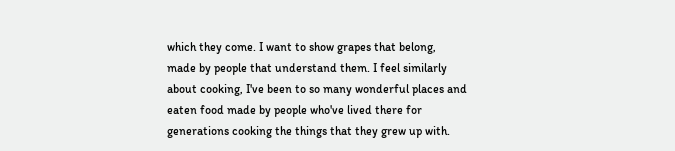which they come. I want to show grapes that belong, made by people that understand them. I feel similarly about cooking, I've been to so many wonderful places and eaten food made by people who've lived there for generations cooking the things that they grew up with.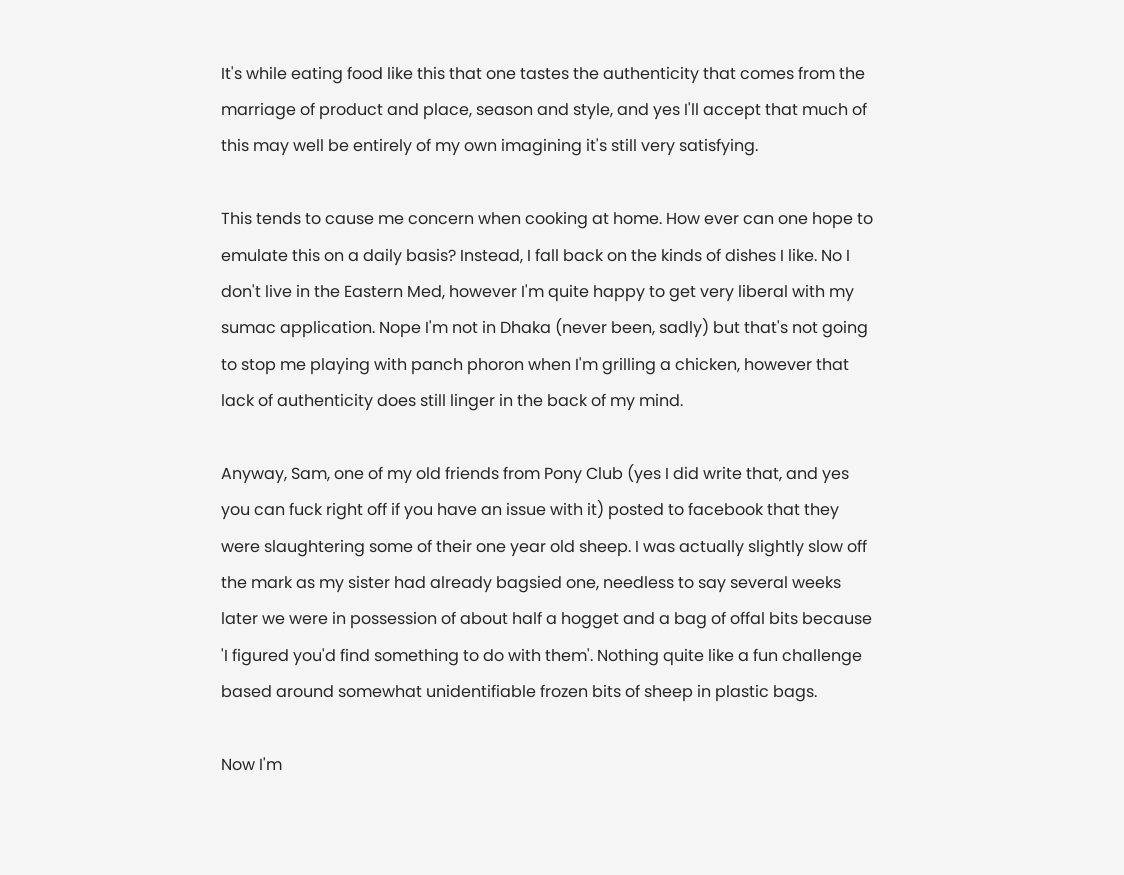It's while eating food like this that one tastes the authenticity that comes from the marriage of product and place, season and style, and yes I'll accept that much of this may well be entirely of my own imagining it's still very satisfying.

This tends to cause me concern when cooking at home. How ever can one hope to emulate this on a daily basis? Instead, I fall back on the kinds of dishes I like. No I don't live in the Eastern Med, however I'm quite happy to get very liberal with my sumac application. Nope I'm not in Dhaka (never been, sadly) but that's not going to stop me playing with panch phoron when I'm grilling a chicken, however that lack of authenticity does still linger in the back of my mind.

Anyway, Sam, one of my old friends from Pony Club (yes I did write that, and yes you can fuck right off if you have an issue with it) posted to facebook that they were slaughtering some of their one year old sheep. I was actually slightly slow off the mark as my sister had already bagsied one, needless to say several weeks later we were in possession of about half a hogget and a bag of offal bits because 'I figured you'd find something to do with them'. Nothing quite like a fun challenge based around somewhat unidentifiable frozen bits of sheep in plastic bags.

Now I'm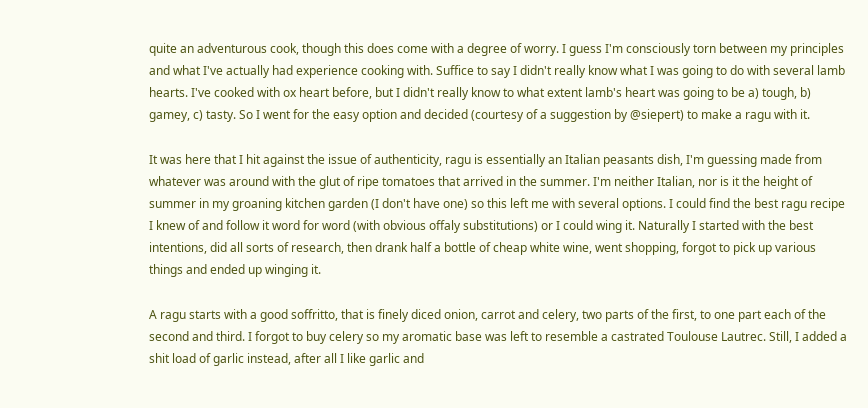quite an adventurous cook, though this does come with a degree of worry. I guess I'm consciously torn between my principles and what I've actually had experience cooking with. Suffice to say I didn't really know what I was going to do with several lamb hearts. I've cooked with ox heart before, but I didn't really know to what extent lamb's heart was going to be a) tough, b) gamey, c) tasty. So I went for the easy option and decided (courtesy of a suggestion by @siepert) to make a ragu with it.

It was here that I hit against the issue of authenticity, ragu is essentially an Italian peasants dish, I'm guessing made from whatever was around with the glut of ripe tomatoes that arrived in the summer. I'm neither Italian, nor is it the height of summer in my groaning kitchen garden (I don't have one) so this left me with several options. I could find the best ragu recipe I knew of and follow it word for word (with obvious offaly substitutions) or I could wing it. Naturally I started with the best intentions, did all sorts of research, then drank half a bottle of cheap white wine, went shopping, forgot to pick up various things and ended up winging it.

A ragu starts with a good soffritto, that is finely diced onion, carrot and celery, two parts of the first, to one part each of the second and third. I forgot to buy celery so my aromatic base was left to resemble a castrated Toulouse Lautrec. Still, I added a shit load of garlic instead, after all I like garlic and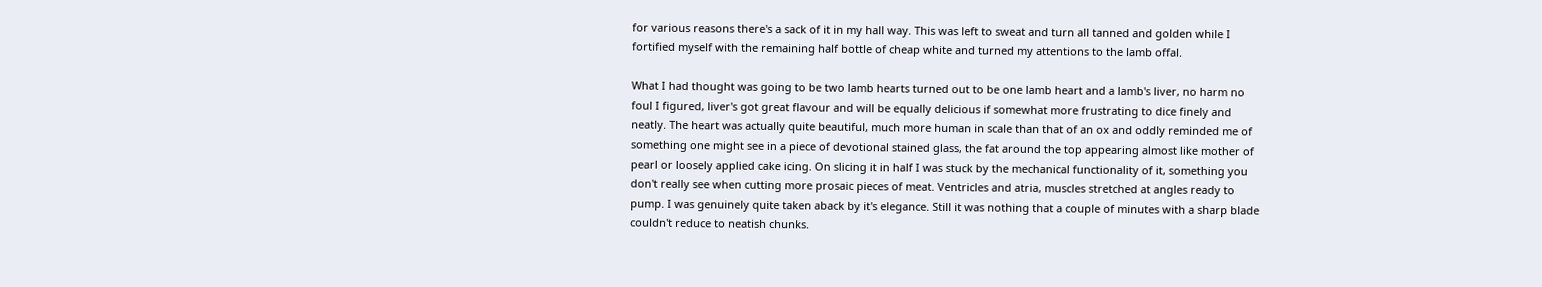for various reasons there's a sack of it in my hall way. This was left to sweat and turn all tanned and golden while I fortified myself with the remaining half bottle of cheap white and turned my attentions to the lamb offal.

What I had thought was going to be two lamb hearts turned out to be one lamb heart and a lamb's liver, no harm no foul I figured, liver's got great flavour and will be equally delicious if somewhat more frustrating to dice finely and neatly. The heart was actually quite beautiful, much more human in scale than that of an ox and oddly reminded me of something one might see in a piece of devotional stained glass, the fat around the top appearing almost like mother of pearl or loosely applied cake icing. On slicing it in half I was stuck by the mechanical functionality of it, something you don't really see when cutting more prosaic pieces of meat. Ventricles and atria, muscles stretched at angles ready to pump. I was genuinely quite taken aback by it's elegance. Still it was nothing that a couple of minutes with a sharp blade couldn't reduce to neatish chunks.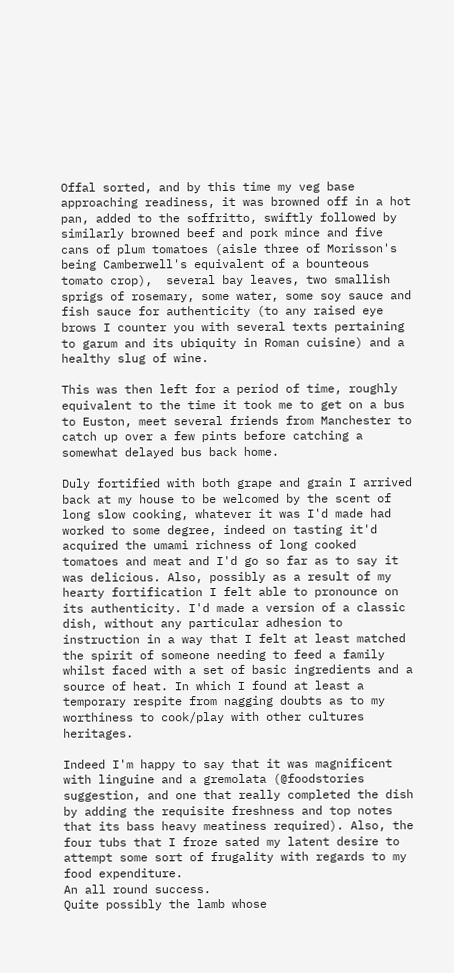Offal sorted, and by this time my veg base approaching readiness, it was browned off in a hot pan, added to the soffritto, swiftly followed by similarly browned beef and pork mince and five cans of plum tomatoes (aisle three of Morisson's being Camberwell's equivalent of a bounteous tomato crop),  several bay leaves, two smallish sprigs of rosemary, some water, some soy sauce and fish sauce for authenticity (to any raised eye brows I counter you with several texts pertaining to garum and its ubiquity in Roman cuisine) and a healthy slug of wine.

This was then left for a period of time, roughly equivalent to the time it took me to get on a bus to Euston, meet several friends from Manchester to catch up over a few pints before catching a somewhat delayed bus back home.

Duly fortified with both grape and grain I arrived back at my house to be welcomed by the scent of long slow cooking, whatever it was I'd made had worked to some degree, indeed on tasting it'd acquired the umami richness of long cooked tomatoes and meat and I'd go so far as to say it was delicious. Also, possibly as a result of my hearty fortification I felt able to pronounce on its authenticity. I'd made a version of a classic dish, without any particular adhesion to instruction in a way that I felt at least matched the spirit of someone needing to feed a family whilst faced with a set of basic ingredients and a source of heat. In which I found at least a temporary respite from nagging doubts as to my worthiness to cook/play with other cultures heritages.

Indeed I'm happy to say that it was magnificent with linguine and a gremolata (@foodstories suggestion, and one that really completed the dish by adding the requisite freshness and top notes that its bass heavy meatiness required). Also, the four tubs that I froze sated my latent desire to attempt some sort of frugality with regards to my food expenditure.
An all round success.
Quite possibly the lamb whose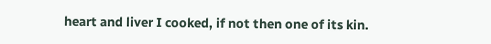heart and liver I cooked, if not then one of its kin.